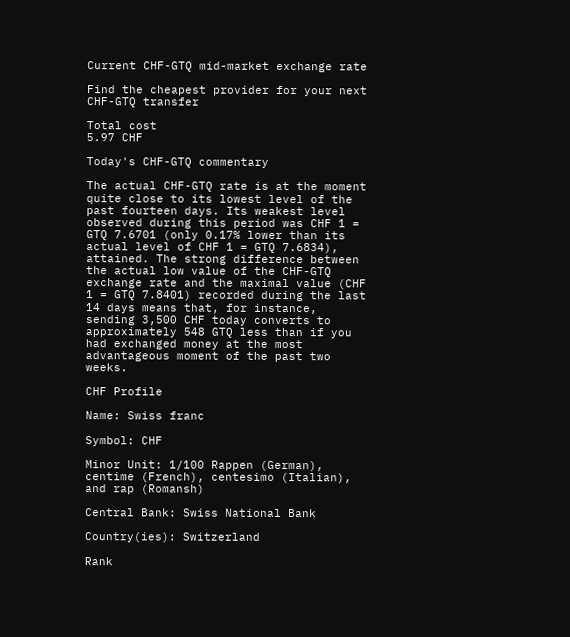Current CHF-GTQ mid-market exchange rate

Find the cheapest provider for your next CHF-GTQ transfer

Total cost
5.97 CHF

Today's CHF-GTQ commentary

The actual CHF-GTQ rate is at the moment quite close to its lowest level of the past fourteen days. Its weakest level observed during this period was CHF 1 = GTQ 7.6701 (only 0.17% lower than its actual level of CHF 1 = GTQ 7.6834), attained. The strong difference between the actual low value of the CHF-GTQ exchange rate and the maximal value (CHF 1 = GTQ 7.8401) recorded during the last 14 days means that, for instance, sending 3,500 CHF today converts to approximately 548 GTQ less than if you had exchanged money at the most advantageous moment of the past two weeks.

CHF Profile

Name: Swiss franc

Symbol: CHF

Minor Unit: 1/100 Rappen (German), centime (French), centesimo (Italian), and rap (Romansh)

Central Bank: Swiss National Bank

Country(ies): Switzerland

Rank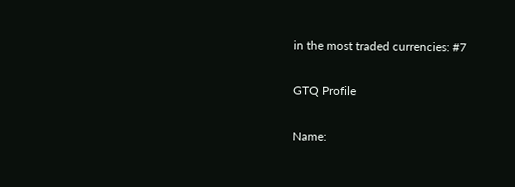in the most traded currencies: #7

GTQ Profile

Name: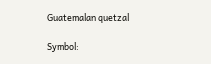Guatemalan quetzal

Symbol: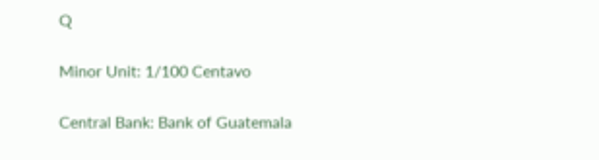Q

Minor Unit: 1/100 Centavo

Central Bank: Bank of Guatemala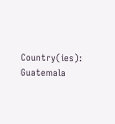Country(ies): Guatemala